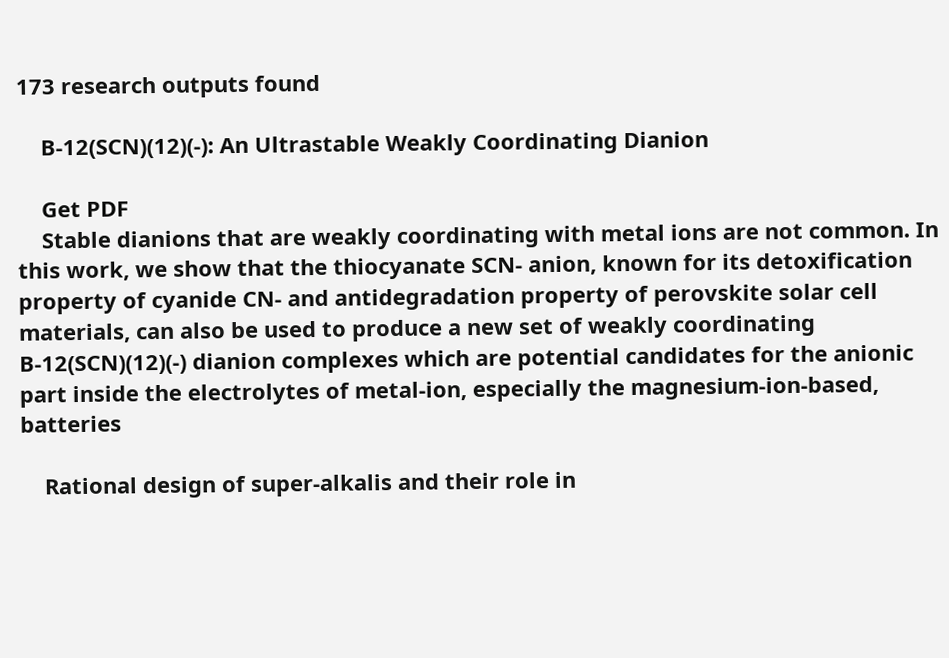173 research outputs found

    B-12(SCN)(12)(-): An Ultrastable Weakly Coordinating Dianion

    Get PDF
    Stable dianions that are weakly coordinating with metal ions are not common. In this work, we show that the thiocyanate SCN- anion, known for its detoxification property of cyanide CN- and antidegradation property of perovskite solar cell materials, can also be used to produce a new set of weakly coordinating B-12(SCN)(12)(-) dianion complexes which are potential candidates for the anionic part inside the electrolytes of metal-ion, especially the magnesium-ion-based, batteries

    Rational design of super-alkalis and their role in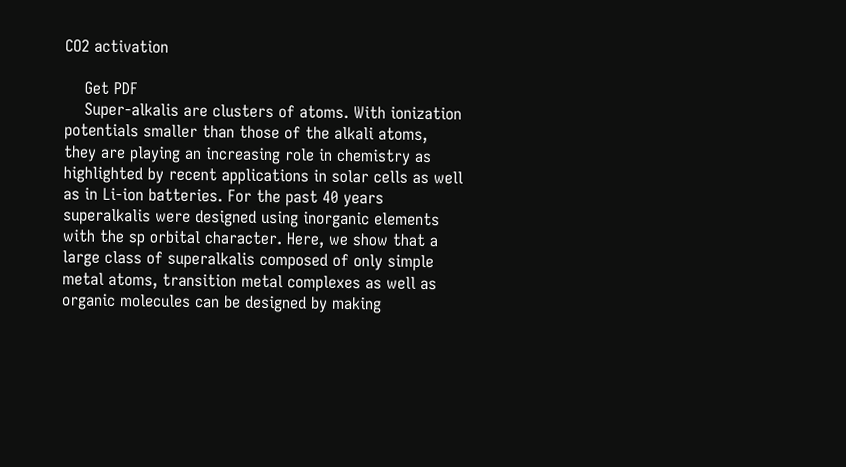CO2 activation

    Get PDF
    Super-alkalis are clusters of atoms. With ionization potentials smaller than those of the alkali atoms, they are playing an increasing role in chemistry as highlighted by recent applications in solar cells as well as in Li-ion batteries. For the past 40 years superalkalis were designed using inorganic elements with the sp orbital character. Here, we show that a large class of superalkalis composed of only simple metal atoms, transition metal complexes as well as organic molecules can be designed by making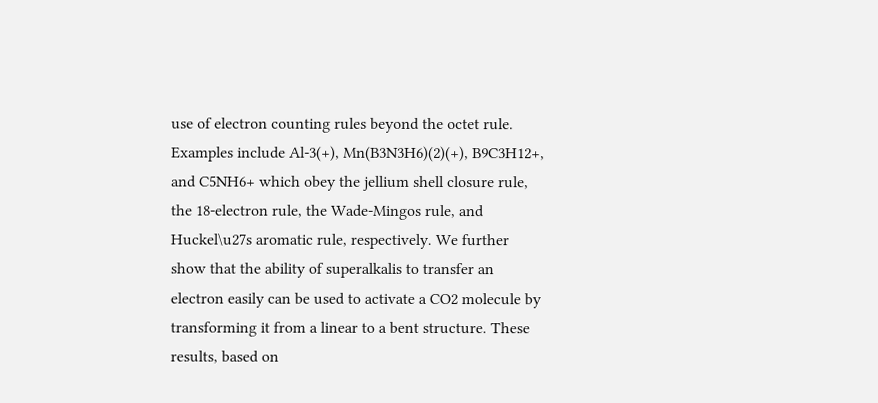use of electron counting rules beyond the octet rule. Examples include Al-3(+), Mn(B3N3H6)(2)(+), B9C3H12+, and C5NH6+ which obey the jellium shell closure rule, the 18-electron rule, the Wade-Mingos rule, and Huckel\u27s aromatic rule, respectively. We further show that the ability of superalkalis to transfer an electron easily can be used to activate a CO2 molecule by transforming it from a linear to a bent structure. These results, based on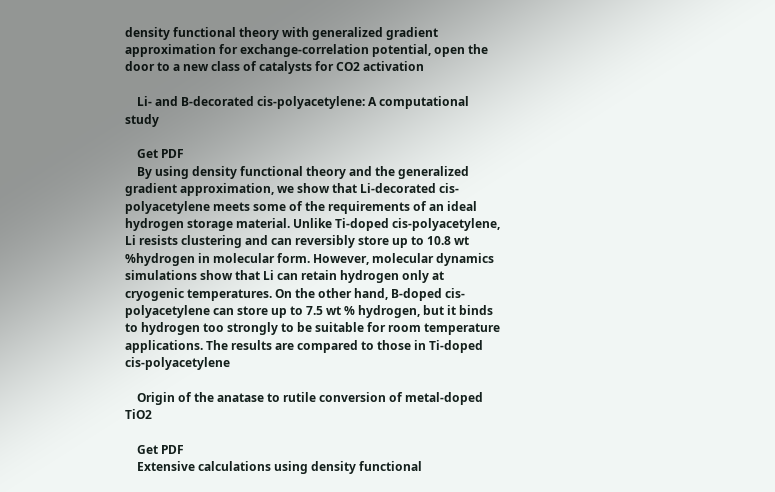density functional theory with generalized gradient approximation for exchange-correlation potential, open the door to a new class of catalysts for CO2 activation

    Li- and B-decorated cis-polyacetylene: A computational study

    Get PDF
    By using density functional theory and the generalized gradient approximation, we show that Li-decorated cis-polyacetylene meets some of the requirements of an ideal hydrogen storage material. Unlike Ti-doped cis-polyacetylene, Li resists clustering and can reversibly store up to 10.8 wt %hydrogen in molecular form. However, molecular dynamics simulations show that Li can retain hydrogen only at cryogenic temperatures. On the other hand, B-doped cis-polyacetylene can store up to 7.5 wt % hydrogen, but it binds to hydrogen too strongly to be suitable for room temperature applications. The results are compared to those in Ti-doped cis-polyacetylene

    Origin of the anatase to rutile conversion of metal-doped TiO2

    Get PDF
    Extensive calculations using density functional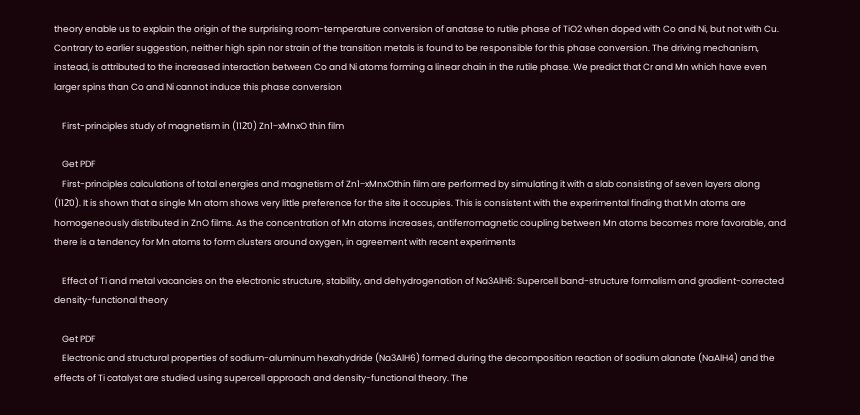theory enable us to explain the origin of the surprising room-temperature conversion of anatase to rutile phase of TiO2 when doped with Co and Ni, but not with Cu. Contrary to earlier suggestion, neither high spin nor strain of the transition metals is found to be responsible for this phase conversion. The driving mechanism, instead, is attributed to the increased interaction between Co and Ni atoms forming a linear chain in the rutile phase. We predict that Cr and Mn which have even larger spins than Co and Ni cannot induce this phase conversion

    First-principles study of magnetism in (112̄0) Zn1−xMnxO thin film

    Get PDF
    First-principles calculations of total energies and magnetism of Zn1−xMnxOthin film are performed by simulating it with a slab consisting of seven layers along (112̄0). It is shown that a single Mn atom shows very little preference for the site it occupies. This is consistent with the experimental finding that Mn atoms are homogeneously distributed in ZnO films. As the concentration of Mn atoms increases, antiferromagnetic coupling between Mn atoms becomes more favorable, and there is a tendency for Mn atoms to form clusters around oxygen, in agreement with recent experiments

    Effect of Ti and metal vacancies on the electronic structure, stability, and dehydrogenation of Na3AlH6: Supercell band-structure formalism and gradient-corrected density-functional theory

    Get PDF
    Electronic and structural properties of sodium-aluminum hexahydride (Na3AlH6) formed during the decomposition reaction of sodium alanate (NaAlH4) and the effects of Ti catalyst are studied using supercell approach and density-functional theory. The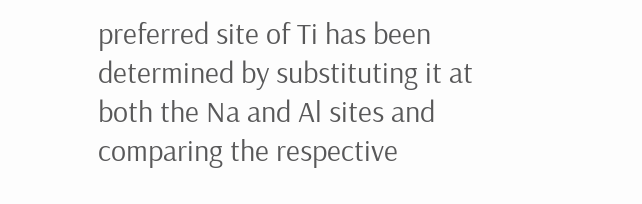preferred site of Ti has been determined by substituting it at both the Na and Al sites and comparing the respective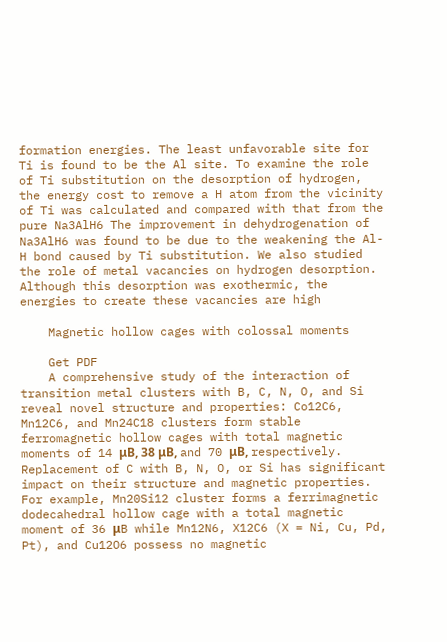formation energies. The least unfavorable site for Ti is found to be the Al site. To examine the role of Ti substitution on the desorption of hydrogen, the energy cost to remove a H atom from the vicinity of Ti was calculated and compared with that from the pure Na3AlH6 The improvement in dehydrogenation of Na3AlH6 was found to be due to the weakening the Al-H bond caused by Ti substitution. We also studied the role of metal vacancies on hydrogen desorption. Although this desorption was exothermic, the energies to create these vacancies are high

    Magnetic hollow cages with colossal moments

    Get PDF
    A comprehensive study of the interaction of transition metal clusters with B, C, N, O, and Si reveal novel structure and properties: Co12C6, Mn12C6, and Mn24C18 clusters form stable ferromagnetic hollow cages with total magnetic moments of 14 μB, 38 μB, and 70 μB, respectively. Replacement of C with B, N, O, or Si has significant impact on their structure and magnetic properties. For example, Mn20Si12 cluster forms a ferrimagnetic dodecahedral hollow cage with a total magnetic moment of 36 μB while Mn12N6, X12C6 (X = Ni, Cu, Pd, Pt), and Cu12O6 possess no magnetic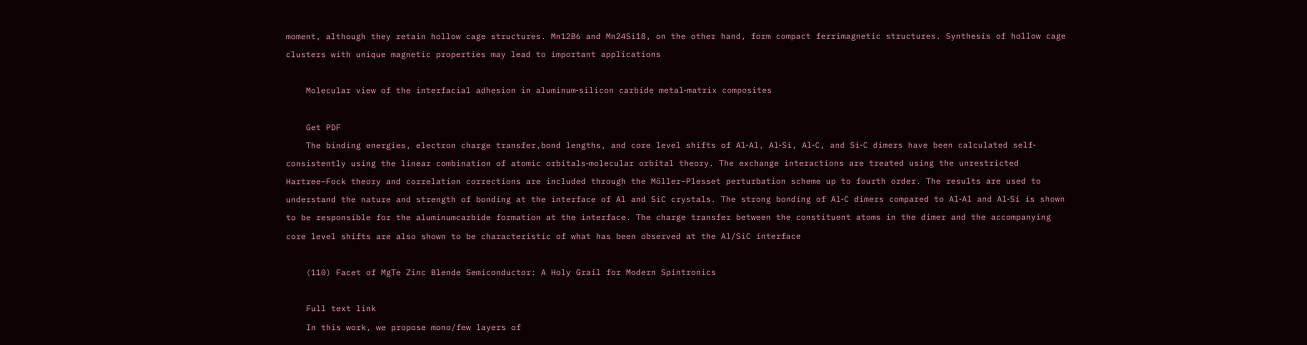moment, although they retain hollow cage structures. Mn12B6 and Mn24Si18, on the other hand, form compact ferrimagnetic structures. Synthesis of hollow cage clusters with unique magnetic properties may lead to important applications

    Molecular view of the interfacial adhesion in aluminum‐silicon carbide metal‐matrix composites

    Get PDF
    The binding energies, electron charge transfer,bond lengths, and core level shifts of Al‐Al, Al‐Si, Al‐C, and Si‐C dimers have been calculated self‐consistently using the linear combination of atomic orbitals‐molecular orbital theory. The exchange interactions are treated using the unrestricted Hartree–Fock theory and correlation corrections are included through the Möller–Plesset perturbation scheme up to fourth order. The results are used to understand the nature and strength of bonding at the interface of Al and SiC crystals. The strong bonding of Al‐C dimers compared to Al‐Al and Al‐Si is shown to be responsible for the aluminumcarbide formation at the interface. The charge transfer between the constituent atoms in the dimer and the accompanying core level shifts are also shown to be characteristic of what has been observed at the Al/SiC interface

    (110) Facet of MgTe Zinc Blende Semiconductor: A Holy Grail for Modern Spintronics

    Full text link
    In this work, we propose mono/few layers of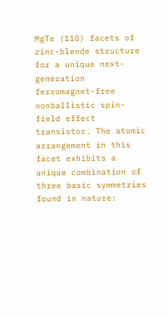MgTe (110) facets of zinc-blende structure for a unique next-generation ferromagnet-free nonballistic spin-field effect transistor. The atomic arrangement in this facet exhibits a unique combination of three basic symmetries found in nature: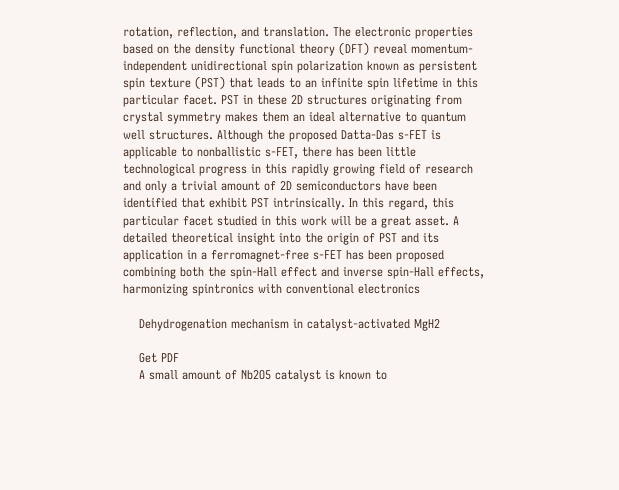rotation, reflection, and translation. The electronic properties based on the density functional theory (DFT) reveal momentum-independent unidirectional spin polarization known as persistent spin texture (PST) that leads to an infinite spin lifetime in this particular facet. PST in these 2D structures originating from crystal symmetry makes them an ideal alternative to quantum well structures. Although the proposed Datta-Das s-FET is applicable to nonballistic s-FET, there has been little technological progress in this rapidly growing field of research and only a trivial amount of 2D semiconductors have been identified that exhibit PST intrinsically. In this regard, this particular facet studied in this work will be a great asset. A detailed theoretical insight into the origin of PST and its application in a ferromagnet-free s-FET has been proposed combining both the spin-Hall effect and inverse spin-Hall effects, harmonizing spintronics with conventional electronics

    Dehydrogenation mechanism in catalyst-activated MgH2

    Get PDF
    A small amount of Nb2O5 catalyst is known to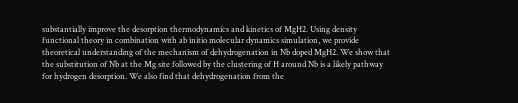substantially improve the desorption thermodynamics and kinetics of MgH2. Using density functional theory in combination with ab initio molecular dynamics simulation, we provide theoretical understanding of the mechanism of dehydrogenation in Nb doped MgH2. We show that the substitution of Nb at the Mg site followed by the clustering of H around Nb is a likely pathway for hydrogen desorption. We also find that dehydrogenation from the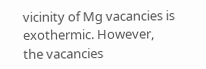vicinity of Mg vacancies is exothermic. However, the vacancies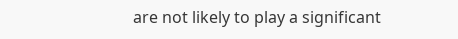are not likely to play a significant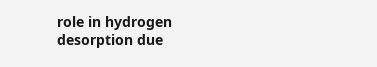role in hydrogen desorption due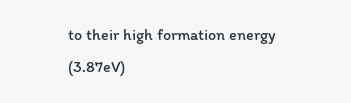to their high formation energy (3.87eV)